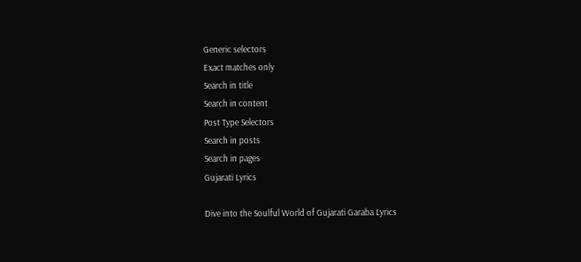Generic selectors
Exact matches only
Search in title
Search in content
Post Type Selectors
Search in posts
Search in pages
Gujarati Lyrics

Dive into the Soulful World of Gujarati Garaba Lyrics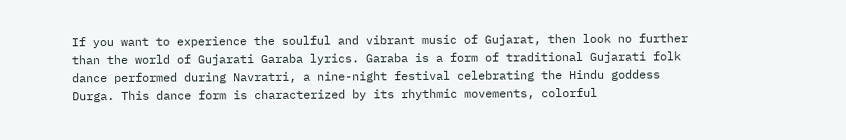If you want to experience the soulful and vibrant music of Gujarat, then look no further than the world of Gujarati Garaba lyrics. Garaba is a form of traditional Gujarati folk dance performed during Navratri, a nine-night festival celebrating the Hindu goddess Durga. This dance form is characterized by its rhythmic movements, colorful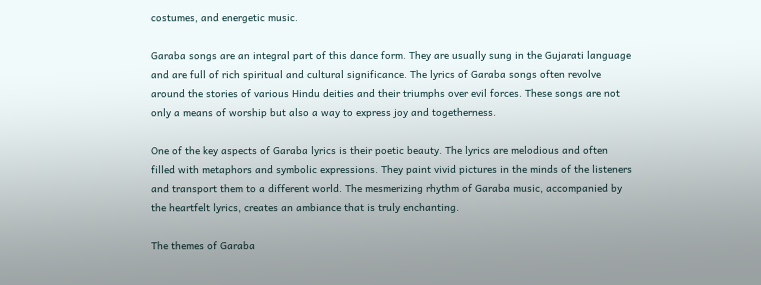costumes, and energetic music.

Garaba songs are an integral part of this dance form. They are usually sung in the Gujarati language and are full of rich spiritual and cultural significance. The lyrics of Garaba songs often revolve around the stories of various Hindu deities and their triumphs over evil forces. These songs are not only a means of worship but also a way to express joy and togetherness.

One of the key aspects of Garaba lyrics is their poetic beauty. The lyrics are melodious and often filled with metaphors and symbolic expressions. They paint vivid pictures in the minds of the listeners and transport them to a different world. The mesmerizing rhythm of Garaba music, accompanied by the heartfelt lyrics, creates an ambiance that is truly enchanting.

The themes of Garaba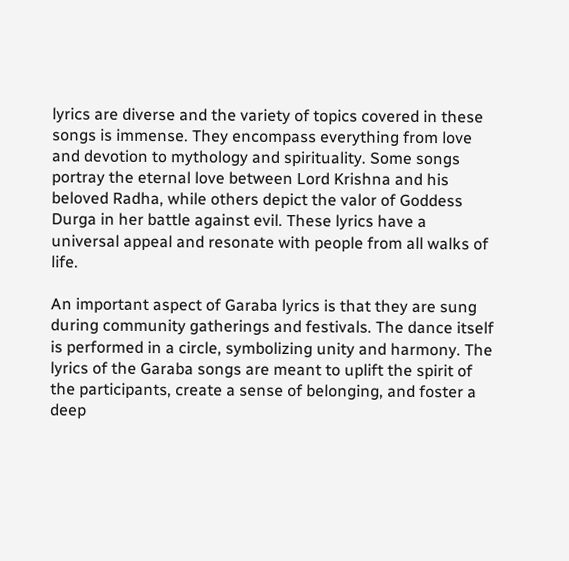lyrics are diverse and the variety of topics covered in these songs is immense. They encompass everything from love and devotion to mythology and spirituality. Some songs portray the eternal love between Lord Krishna and his beloved Radha, while others depict the valor of Goddess Durga in her battle against evil. These lyrics have a universal appeal and resonate with people from all walks of life.

An important aspect of Garaba lyrics is that they are sung during community gatherings and festivals. The dance itself is performed in a circle, symbolizing unity and harmony. The lyrics of the Garaba songs are meant to uplift the spirit of the participants, create a sense of belonging, and foster a deep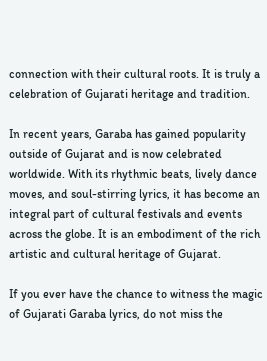connection with their cultural roots. It is truly a celebration of Gujarati heritage and tradition.

In recent years, Garaba has gained popularity outside of Gujarat and is now celebrated worldwide. With its rhythmic beats, lively dance moves, and soul-stirring lyrics, it has become an integral part of cultural festivals and events across the globe. It is an embodiment of the rich artistic and cultural heritage of Gujarat.

If you ever have the chance to witness the magic of Gujarati Garaba lyrics, do not miss the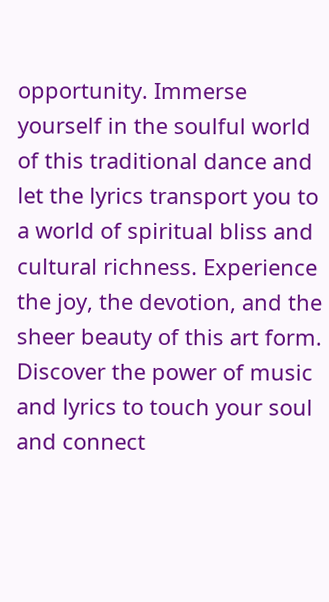opportunity. Immerse yourself in the soulful world of this traditional dance and let the lyrics transport you to a world of spiritual bliss and cultural richness. Experience the joy, the devotion, and the sheer beauty of this art form. Discover the power of music and lyrics to touch your soul and connect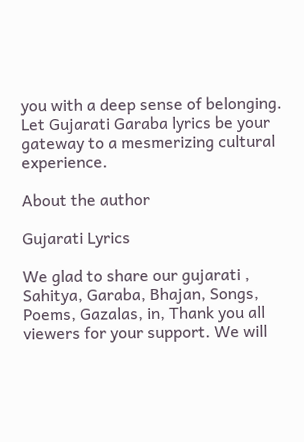you with a deep sense of belonging. Let Gujarati Garaba lyrics be your gateway to a mesmerizing cultural experience.

About the author

Gujarati Lyrics

We glad to share our gujarati , Sahitya, Garaba, Bhajan, Songs, Poems, Gazalas, in, Thank you all viewers for your support. We will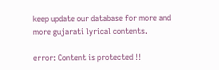keep update our database for more and more gujarati lyrical contents.

error: Content is protected !!